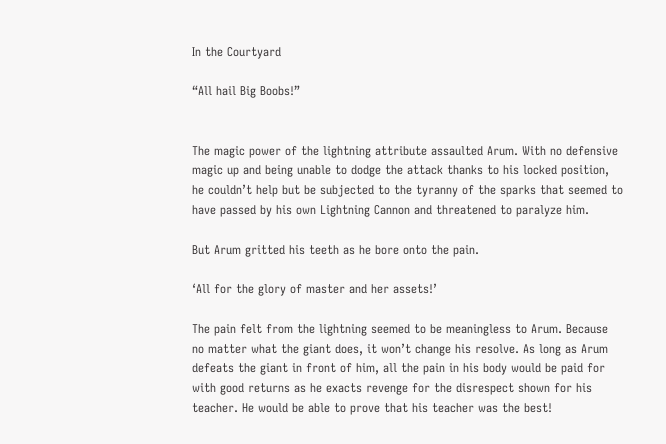In the Courtyard

“All hail Big Boobs!”


The magic power of the lightning attribute assaulted Arum. With no defensive magic up and being unable to dodge the attack thanks to his locked position, he couldn’t help but be subjected to the tyranny of the sparks that seemed to have passed by his own Lightning Cannon and threatened to paralyze him.

But Arum gritted his teeth as he bore onto the pain.

‘All for the glory of master and her assets!’

The pain felt from the lightning seemed to be meaningless to Arum. Because no matter what the giant does, it won’t change his resolve. As long as Arum defeats the giant in front of him, all the pain in his body would be paid for with good returns as he exacts revenge for the disrespect shown for his teacher. He would be able to prove that his teacher was the best!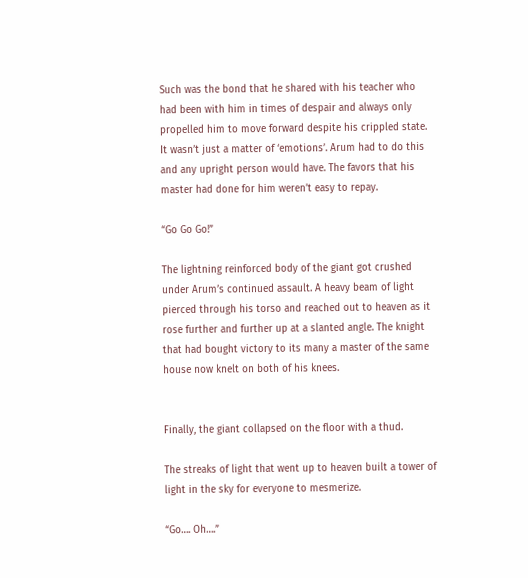Such was the bond that he shared with his teacher who had been with him in times of despair and always only propelled him to move forward despite his crippled state. It wasn’t just a matter of ‘emotions’. Arum had to do this and any upright person would have. The favors that his master had done for him weren’t easy to repay.

“Go Go Go!”

The lightning reinforced body of the giant got crushed under Arum’s continued assault. A heavy beam of light pierced through his torso and reached out to heaven as it rose further and further up at a slanted angle. The knight that had bought victory to its many a master of the same house now knelt on both of his knees.


Finally, the giant collapsed on the floor with a thud.

The streaks of light that went up to heaven built a tower of light in the sky for everyone to mesmerize.

“Go…. Oh….”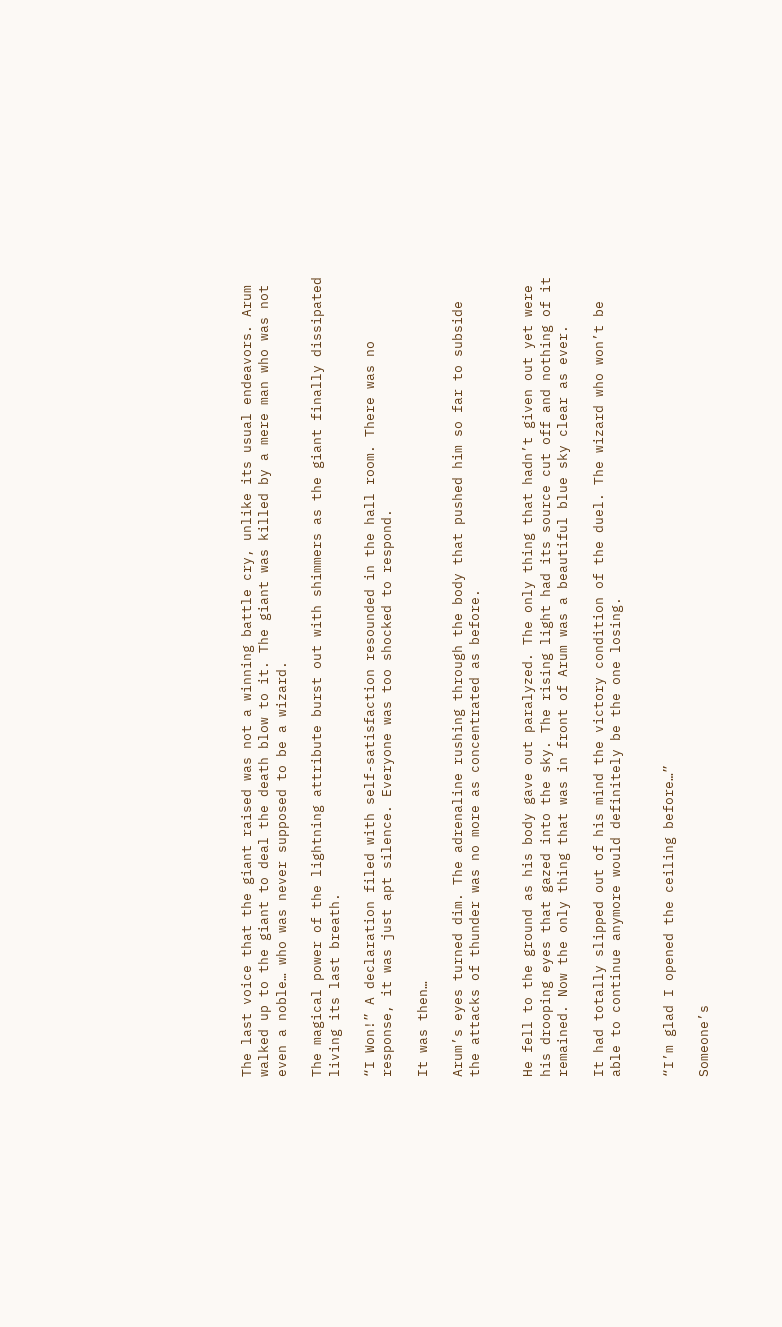The last voice that the giant raised was not a winning battle cry, unlike its usual endeavors. Arum walked up to the giant to deal the death blow to it. The giant was killed by a mere man who was not even a noble… who was never supposed to be a wizard.

The magical power of the lightning attribute burst out with shimmers as the giant finally dissipated living its last breath.

“I Won!” A declaration filed with self-satisfaction resounded in the hall room. There was no response, it was just apt silence. Everyone was too shocked to respond.

It was then…

Arum’s eyes turned dim. The adrenaline rushing through the body that pushed him so far to subside the attacks of thunder was no more as concentrated as before.


He fell to the ground as his body gave out paralyzed. The only thing that hadn’t given out yet were his drooping eyes that gazed into the sky. The rising light had its source cut off and nothing of it remained. Now the only thing that was in front of Arum was a beautiful blue sky clear as ever.

It had totally slipped out of his mind the victory condition of the duel. The wizard who won’t be able to continue anymore would definitely be the one losing.


“I’m glad I opened the ceiling before…”

Someone’s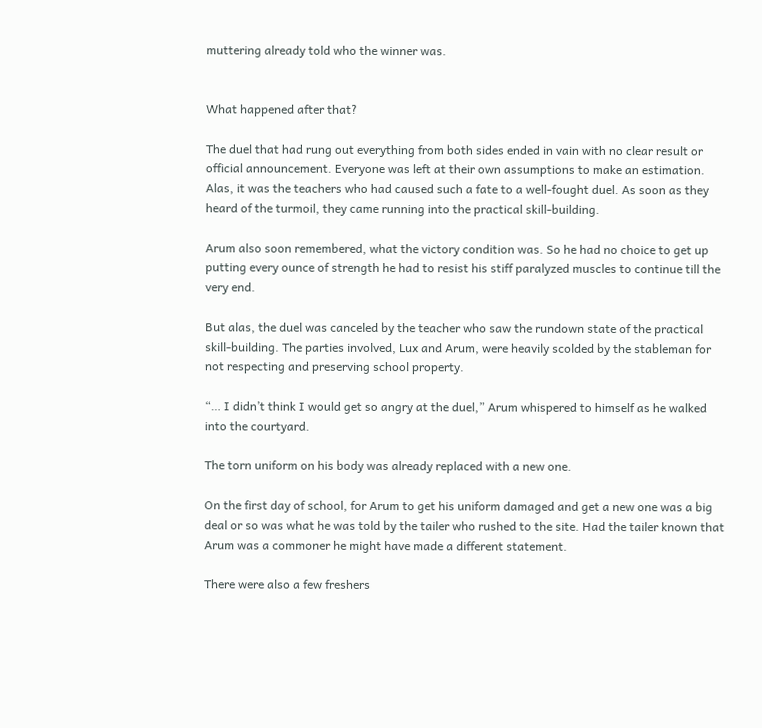muttering already told who the winner was.


What happened after that?

The duel that had rung out everything from both sides ended in vain with no clear result or official announcement. Everyone was left at their own assumptions to make an estimation. Alas, it was the teachers who had caused such a fate to a well-fought duel. As soon as they heard of the turmoil, they came running into the practical skill-building.

Arum also soon remembered, what the victory condition was. So he had no choice to get up putting every ounce of strength he had to resist his stiff paralyzed muscles to continue till the very end.

But alas, the duel was canceled by the teacher who saw the rundown state of the practical skill-building. The parties involved, Lux and Arum, were heavily scolded by the stableman for not respecting and preserving school property.

“… I didn’t think I would get so angry at the duel,” Arum whispered to himself as he walked into the courtyard.

The torn uniform on his body was already replaced with a new one.

On the first day of school, for Arum to get his uniform damaged and get a new one was a big deal or so was what he was told by the tailer who rushed to the site. Had the tailer known that Arum was a commoner he might have made a different statement.

There were also a few freshers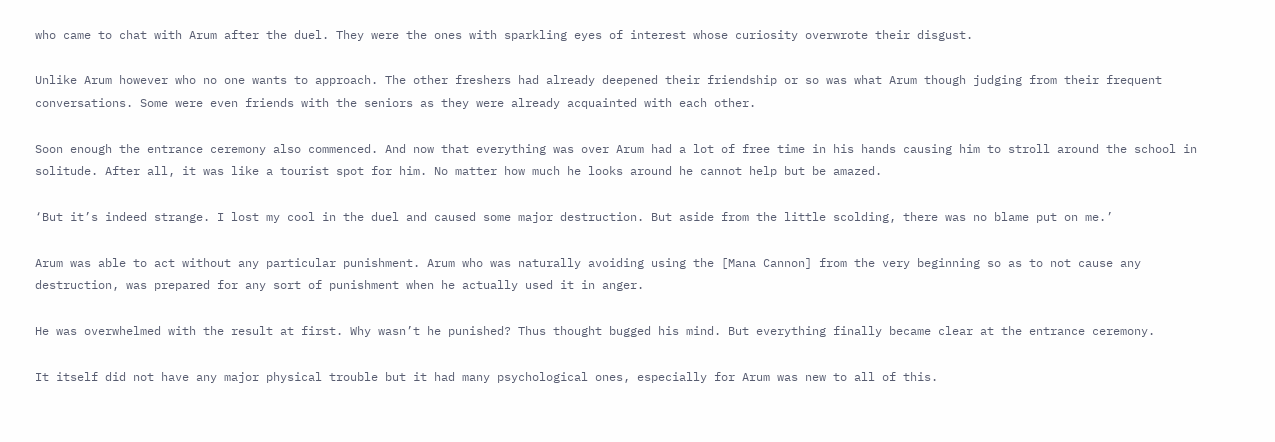who came to chat with Arum after the duel. They were the ones with sparkling eyes of interest whose curiosity overwrote their disgust.

Unlike Arum however who no one wants to approach. The other freshers had already deepened their friendship or so was what Arum though judging from their frequent conversations. Some were even friends with the seniors as they were already acquainted with each other.

Soon enough the entrance ceremony also commenced. And now that everything was over Arum had a lot of free time in his hands causing him to stroll around the school in solitude. After all, it was like a tourist spot for him. No matter how much he looks around he cannot help but be amazed.

‘But it’s indeed strange. I lost my cool in the duel and caused some major destruction. But aside from the little scolding, there was no blame put on me.’

Arum was able to act without any particular punishment. Arum who was naturally avoiding using the [Mana Cannon] from the very beginning so as to not cause any destruction, was prepared for any sort of punishment when he actually used it in anger.

He was overwhelmed with the result at first. Why wasn’t he punished? Thus thought bugged his mind. But everything finally became clear at the entrance ceremony.

It itself did not have any major physical trouble but it had many psychological ones, especially for Arum was new to all of this.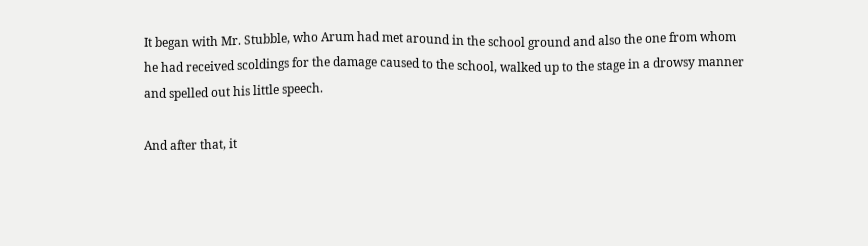It began with Mr. Stubble, who Arum had met around in the school ground and also the one from whom he had received scoldings for the damage caused to the school, walked up to the stage in a drowsy manner and spelled out his little speech.

And after that, it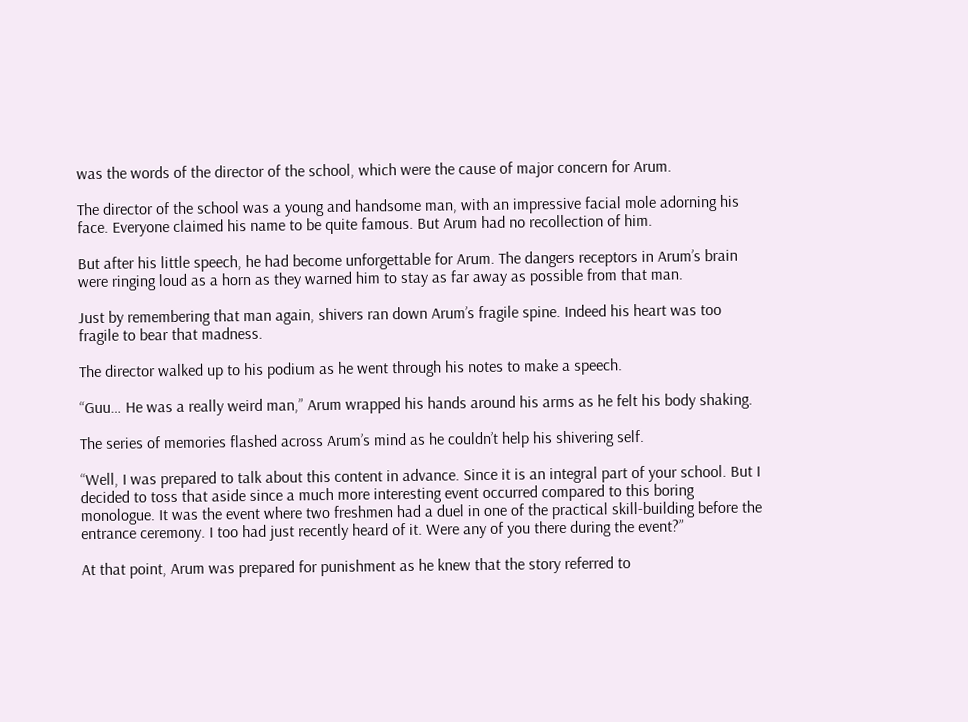was the words of the director of the school, which were the cause of major concern for Arum.

The director of the school was a young and handsome man, with an impressive facial mole adorning his face. Everyone claimed his name to be quite famous. But Arum had no recollection of him.

But after his little speech, he had become unforgettable for Arum. The dangers receptors in Arum’s brain were ringing loud as a horn as they warned him to stay as far away as possible from that man.

Just by remembering that man again, shivers ran down Arum’s fragile spine. Indeed his heart was too fragile to bear that madness.

The director walked up to his podium as he went through his notes to make a speech.

“Guu… He was a really weird man,” Arum wrapped his hands around his arms as he felt his body shaking.

The series of memories flashed across Arum’s mind as he couldn’t help his shivering self.

“Well, I was prepared to talk about this content in advance. Since it is an integral part of your school. But I decided to toss that aside since a much more interesting event occurred compared to this boring monologue. It was the event where two freshmen had a duel in one of the practical skill-building before the entrance ceremony. I too had just recently heard of it. Were any of you there during the event?”

At that point, Arum was prepared for punishment as he knew that the story referred to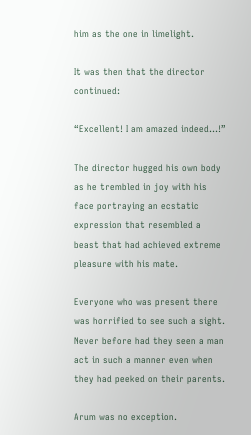him as the one in limelight.

It was then that the director continued:

“Excellent! I am amazed indeed…!”

The director hugged his own body as he trembled in joy with his face portraying an ecstatic expression that resembled a beast that had achieved extreme pleasure with his mate.

Everyone who was present there was horrified to see such a sight. Never before had they seen a man act in such a manner even when they had peeked on their parents.

Arum was no exception.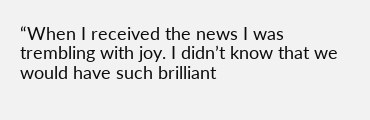“When I received the news I was trembling with joy. I didn’t know that we would have such brilliant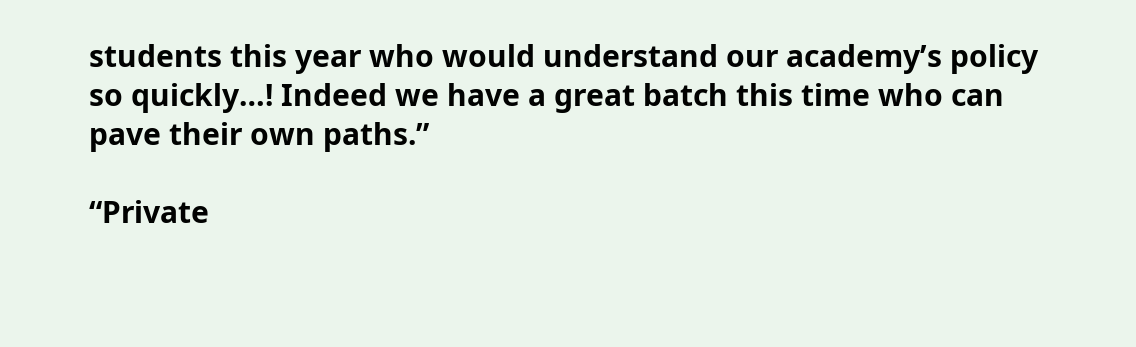students this year who would understand our academy’s policy so quickly…! Indeed we have a great batch this time who can pave their own paths.”

“Private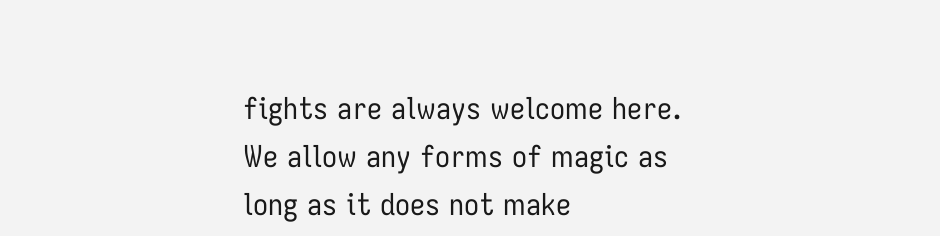fights are always welcome here. We allow any forms of magic as long as it does not make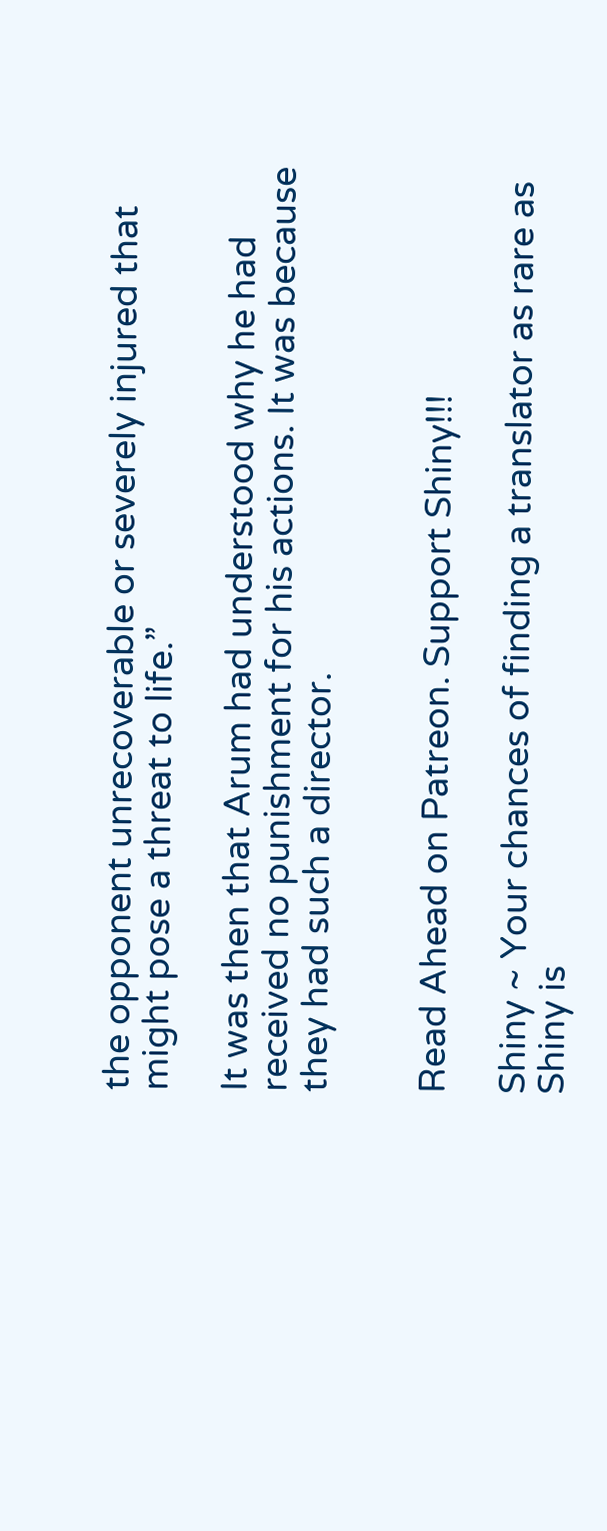the opponent unrecoverable or severely injured that might pose a threat to life.”

It was then that Arum had understood why he had received no punishment for his actions. It was because they had such a director.


Read Ahead on Patreon. Support Shiny!!!

Shiny ~ Your chances of finding a translator as rare as Shiny is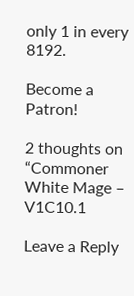only 1 in every 8192.

Become a Patron!

2 thoughts on “Commoner White Mage – V1C10.1

Leave a Reply